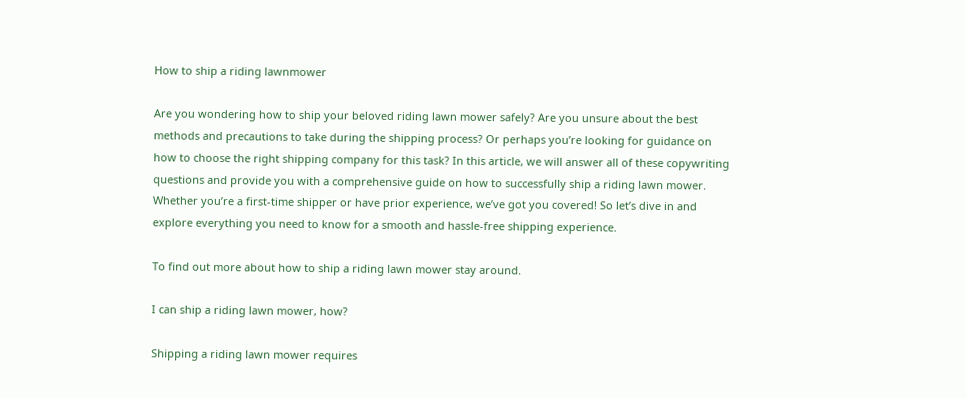How to ship a riding lawnmower

Are you wondering how to ship your beloved riding lawn mower safely? Are you unsure about the best methods and precautions to take during the shipping process? Or perhaps you’re looking for guidance on how to choose the right shipping company for this task? In this article, we will answer all of these copywriting questions and provide you with a comprehensive guide on how to successfully ship a riding lawn mower. Whether you’re a first-time shipper or have prior experience, we’ve got you covered! So let’s dive in and explore everything you need to know for a smooth and hassle-free shipping experience.

To find out more about how to ship a riding lawn mower stay around.

I can ship a riding lawn mower, how?

Shipping a riding lawn mower requires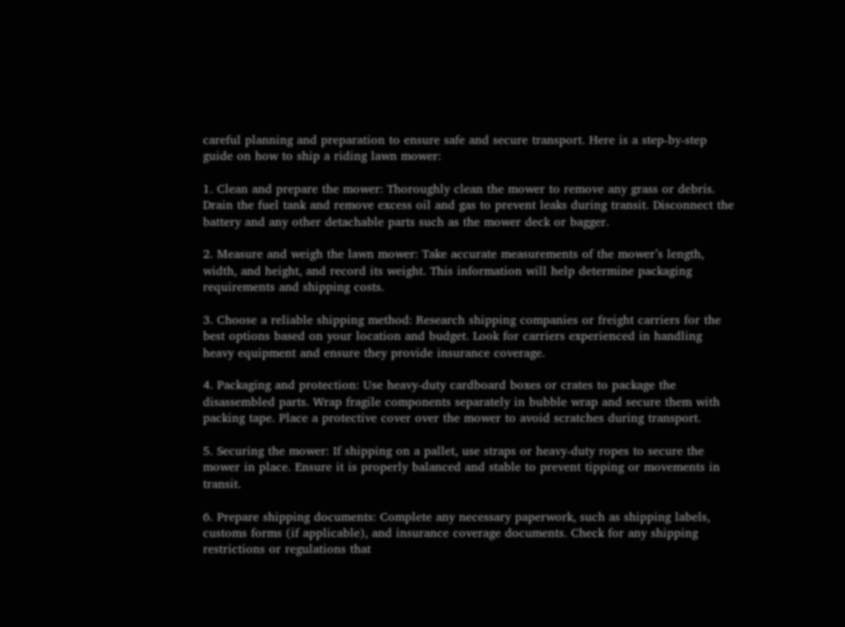careful planning and preparation to ensure safe and secure transport. Here is a step-by-step guide on how to ship a riding lawn mower:

1. Clean and prepare the mower: Thoroughly clean the mower to remove any grass or debris. Drain the fuel tank and remove excess oil and gas to prevent leaks during transit. Disconnect the battery and any other detachable parts such as the mower deck or bagger.

2. Measure and weigh the lawn mower: Take accurate measurements of the mower’s length, width, and height, and record its weight. This information will help determine packaging requirements and shipping costs.

3. Choose a reliable shipping method: Research shipping companies or freight carriers for the best options based on your location and budget. Look for carriers experienced in handling heavy equipment and ensure they provide insurance coverage.

4. Packaging and protection: Use heavy-duty cardboard boxes or crates to package the disassembled parts. Wrap fragile components separately in bubble wrap and secure them with packing tape. Place a protective cover over the mower to avoid scratches during transport.

5. Securing the mower: If shipping on a pallet, use straps or heavy-duty ropes to secure the mower in place. Ensure it is properly balanced and stable to prevent tipping or movements in transit.

6. Prepare shipping documents: Complete any necessary paperwork, such as shipping labels, customs forms (if applicable), and insurance coverage documents. Check for any shipping restrictions or regulations that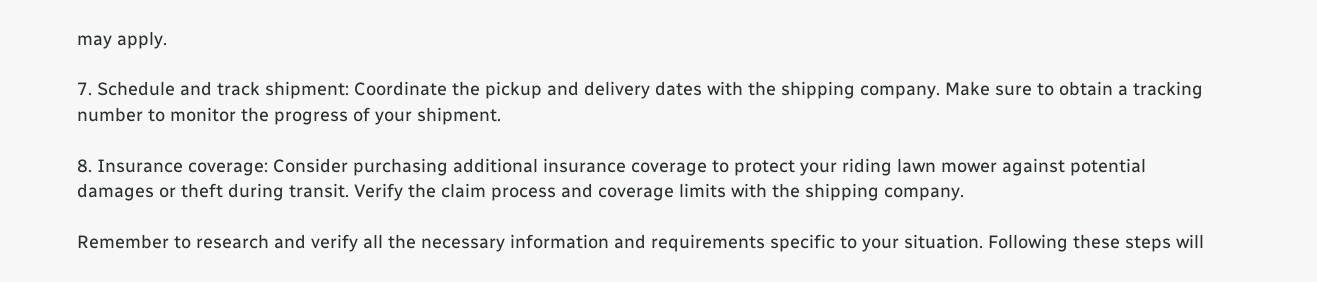may apply.

7. Schedule and track shipment: Coordinate the pickup and delivery dates with the shipping company. Make sure to obtain a tracking number to monitor the progress of your shipment.

8. Insurance coverage: Consider purchasing additional insurance coverage to protect your riding lawn mower against potential damages or theft during transit. Verify the claim process and coverage limits with the shipping company.

Remember to research and verify all the necessary information and requirements specific to your situation. Following these steps will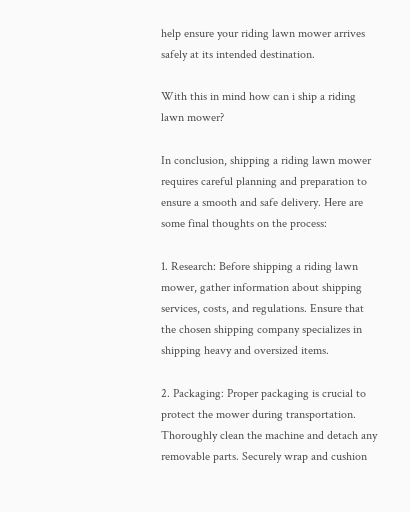help ensure your riding lawn mower arrives safely at its intended destination.

With this in mind how can i ship a riding lawn mower?

In conclusion, shipping a riding lawn mower requires careful planning and preparation to ensure a smooth and safe delivery. Here are some final thoughts on the process:

1. Research: Before shipping a riding lawn mower, gather information about shipping services, costs, and regulations. Ensure that the chosen shipping company specializes in shipping heavy and oversized items.

2. Packaging: Proper packaging is crucial to protect the mower during transportation. Thoroughly clean the machine and detach any removable parts. Securely wrap and cushion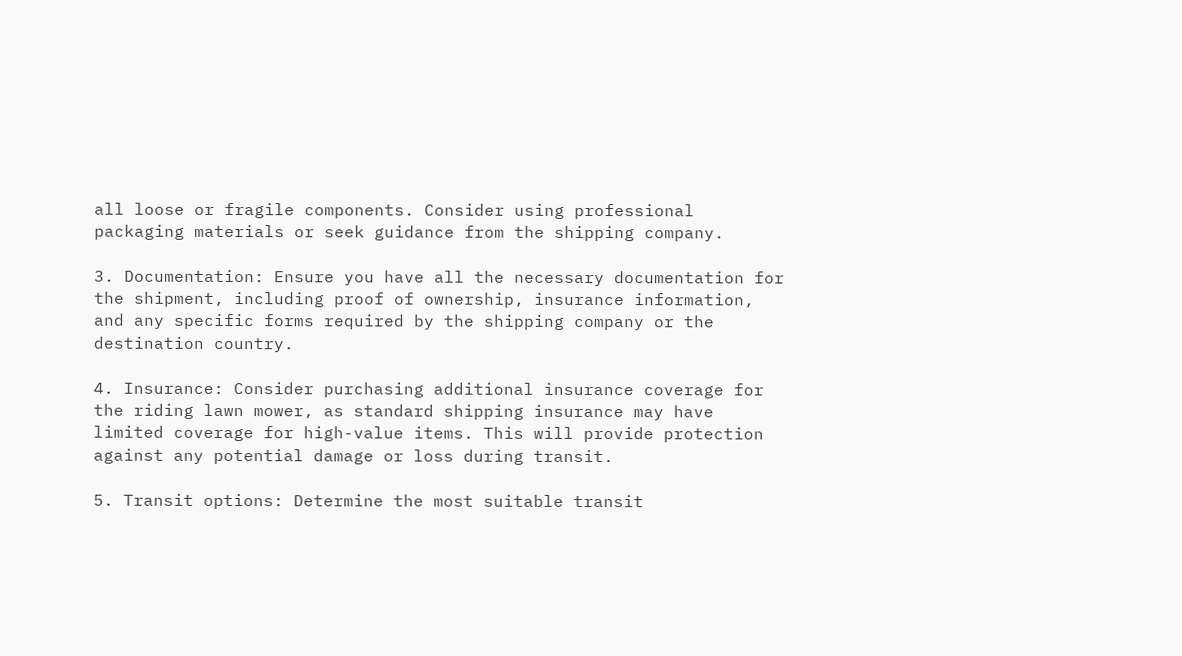all loose or fragile components. Consider using professional packaging materials or seek guidance from the shipping company.

3. Documentation: Ensure you have all the necessary documentation for the shipment, including proof of ownership, insurance information, and any specific forms required by the shipping company or the destination country.

4. Insurance: Consider purchasing additional insurance coverage for the riding lawn mower, as standard shipping insurance may have limited coverage for high-value items. This will provide protection against any potential damage or loss during transit.

5. Transit options: Determine the most suitable transit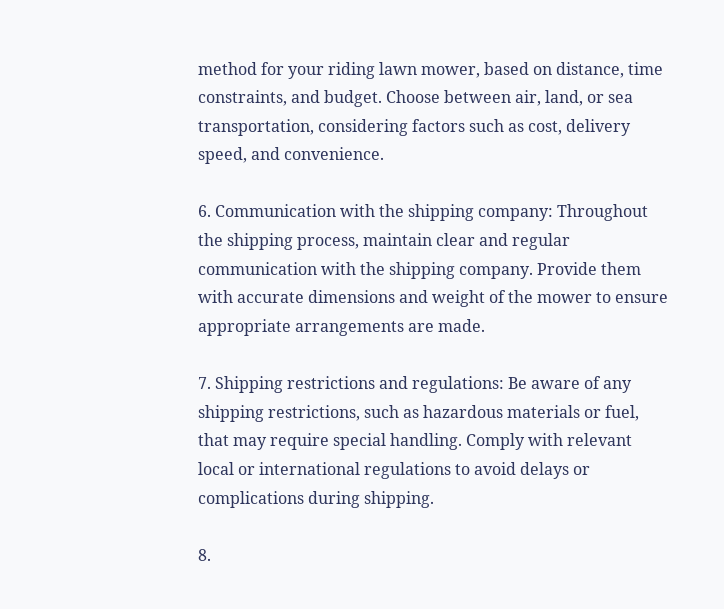method for your riding lawn mower, based on distance, time constraints, and budget. Choose between air, land, or sea transportation, considering factors such as cost, delivery speed, and convenience.

6. Communication with the shipping company: Throughout the shipping process, maintain clear and regular communication with the shipping company. Provide them with accurate dimensions and weight of the mower to ensure appropriate arrangements are made.

7. Shipping restrictions and regulations: Be aware of any shipping restrictions, such as hazardous materials or fuel, that may require special handling. Comply with relevant local or international regulations to avoid delays or complications during shipping.

8.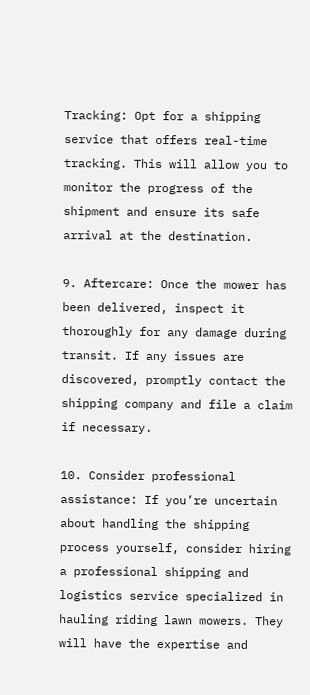Tracking: Opt for a shipping service that offers real-time tracking. This will allow you to monitor the progress of the shipment and ensure its safe arrival at the destination.

9. Aftercare: Once the mower has been delivered, inspect it thoroughly for any damage during transit. If any issues are discovered, promptly contact the shipping company and file a claim if necessary.

10. Consider professional assistance: If you’re uncertain about handling the shipping process yourself, consider hiring a professional shipping and logistics service specialized in hauling riding lawn mowers. They will have the expertise and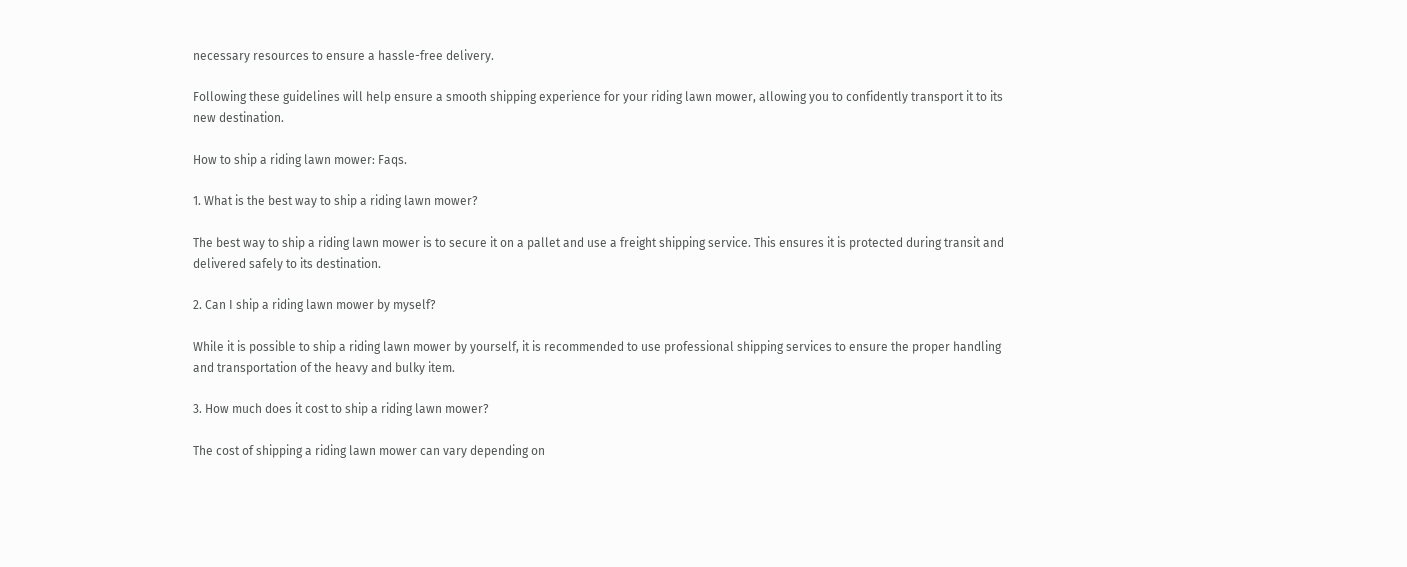necessary resources to ensure a hassle-free delivery.

Following these guidelines will help ensure a smooth shipping experience for your riding lawn mower, allowing you to confidently transport it to its new destination.

How to ship a riding lawn mower: Faqs.

1. What is the best way to ship a riding lawn mower?

The best way to ship a riding lawn mower is to secure it on a pallet and use a freight shipping service. This ensures it is protected during transit and delivered safely to its destination.

2. Can I ship a riding lawn mower by myself?

While it is possible to ship a riding lawn mower by yourself, it is recommended to use professional shipping services to ensure the proper handling and transportation of the heavy and bulky item.

3. How much does it cost to ship a riding lawn mower?

The cost of shipping a riding lawn mower can vary depending on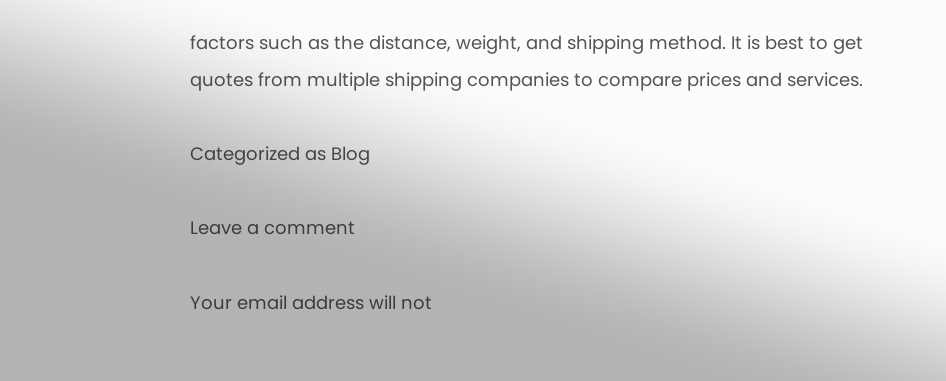factors such as the distance, weight, and shipping method. It is best to get quotes from multiple shipping companies to compare prices and services.

Categorized as Blog

Leave a comment

Your email address will not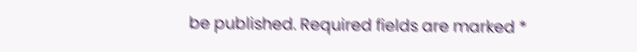be published. Required fields are marked *